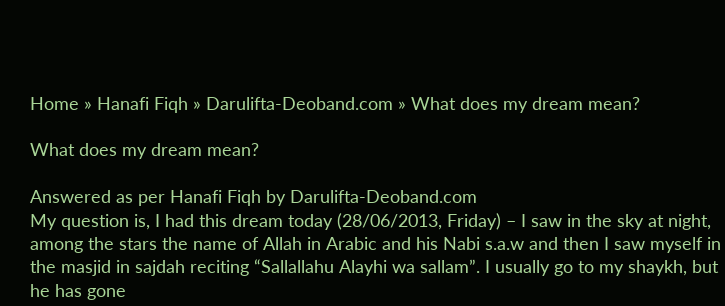Home » Hanafi Fiqh » Darulifta-Deoband.com » What does my dream mean?

What does my dream mean?

Answered as per Hanafi Fiqh by Darulifta-Deoband.com
My question is, I had this dream today (28/06/2013, Friday) – I saw in the sky at night, among the stars the name of Allah in Arabic and his Nabi s.a.w and then I saw myself in the masjid in sajdah reciting “Sallallahu Alayhi wa sallam”. I usually go to my shaykh, but he has gone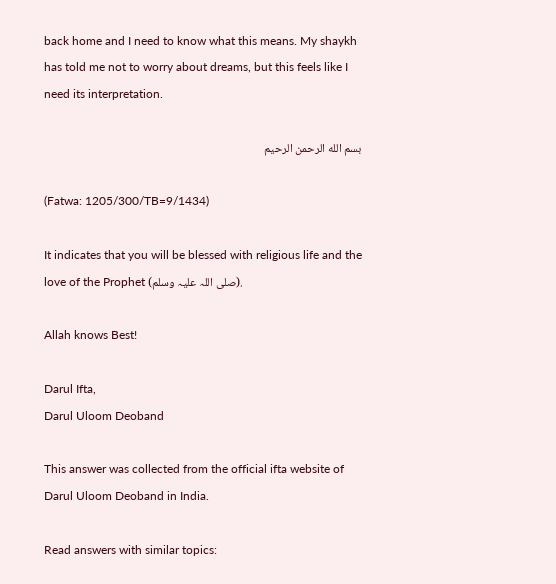back home and I need to know what this means. My shaykh has told me not to worry about dreams, but this feels like I need its interpretation.

بسم الله الرحمن الرحيم

(Fatwa: 1205/300/TB=9/1434)

It indicates that you will be blessed with religious life and the love of the Prophet (صلی اللہ علیہ وسلم).

Allah knows Best!

Darul Ifta,
Darul Uloom Deoband

This answer was collected from the official ifta website of Darul Uloom Deoband in India.

Read answers with similar topics: